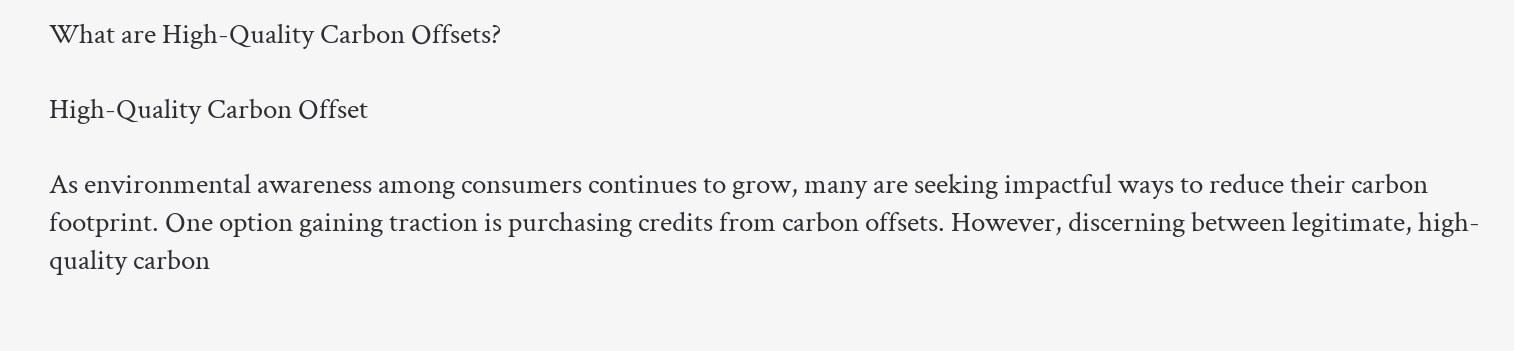What are High-Quality Carbon Offsets?

High-Quality Carbon Offset

As environmental awareness among consumers continues to grow, many are seeking impactful ways to reduce their carbon footprint. One option gaining traction is purchasing credits from carbon offsets. However, discerning between legitimate, high-quality carbon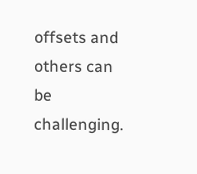offsets and others can be challenging.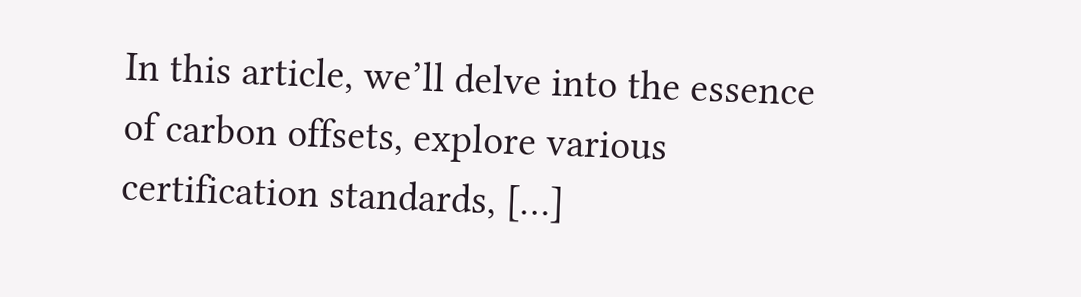In this article, we’ll delve into the essence of carbon offsets, explore various certification standards, […]